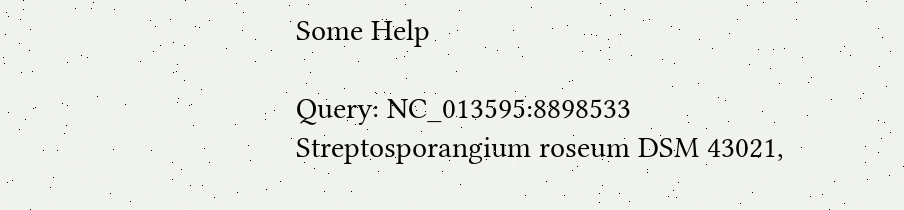Some Help

Query: NC_013595:8898533 Streptosporangium roseum DSM 43021,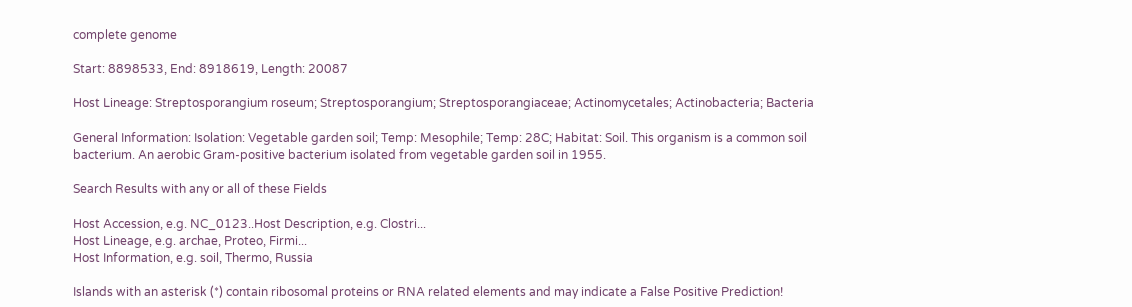complete genome

Start: 8898533, End: 8918619, Length: 20087

Host Lineage: Streptosporangium roseum; Streptosporangium; Streptosporangiaceae; Actinomycetales; Actinobacteria; Bacteria

General Information: Isolation: Vegetable garden soil; Temp: Mesophile; Temp: 28C; Habitat: Soil. This organism is a common soil bacterium. An aerobic Gram-positive bacterium isolated from vegetable garden soil in 1955.

Search Results with any or all of these Fields

Host Accession, e.g. NC_0123..Host Description, e.g. Clostri...
Host Lineage, e.g. archae, Proteo, Firmi...
Host Information, e.g. soil, Thermo, Russia

Islands with an asterisk (*) contain ribosomal proteins or RNA related elements and may indicate a False Positive Prediction!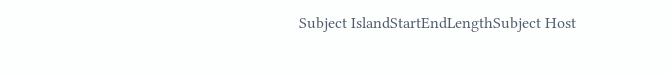Subject IslandStartEndLengthSubject Host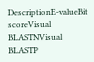DescriptionE-valueBit scoreVisual BLASTNVisual BLASTP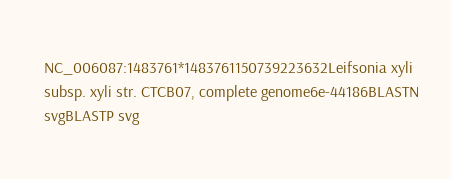NC_006087:1483761*1483761150739223632Leifsonia xyli subsp. xyli str. CTCB07, complete genome6e-44186BLASTN svgBLASTP svg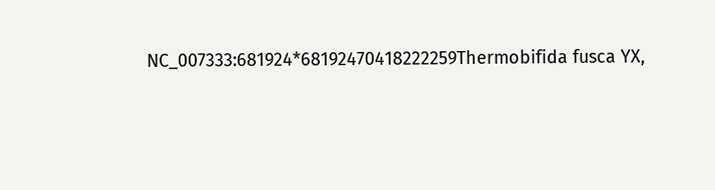NC_007333:681924*68192470418222259Thermobifida fusca YX,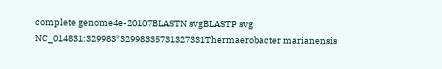complete genome4e-20107BLASTN svgBLASTP svg
NC_014831:329983*32998335731327331Thermaerobacter marianensis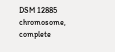DSM 12885 chromosome, complete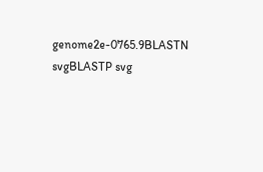genome2e-0765.9BLASTN svgBLASTP svg